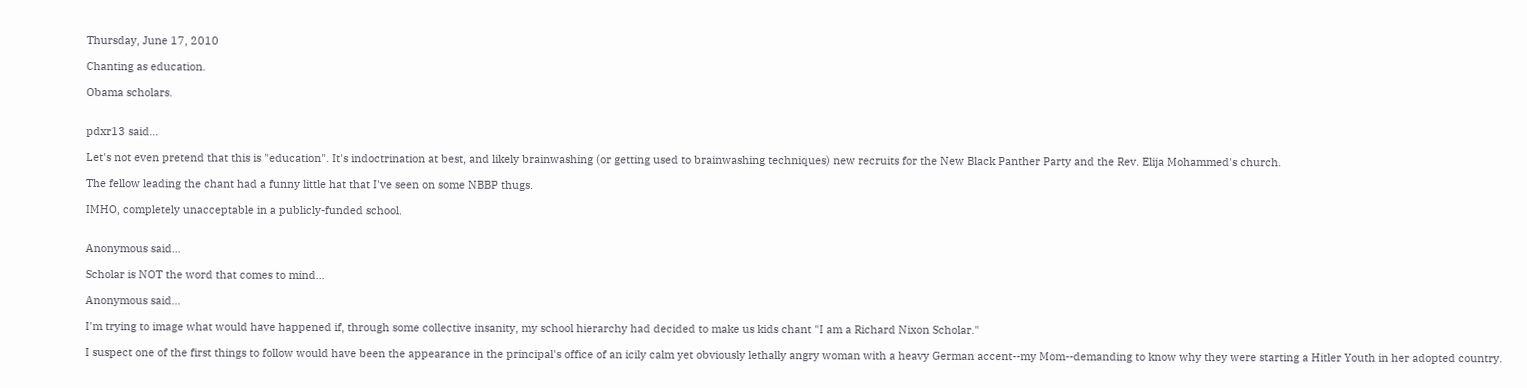Thursday, June 17, 2010

Chanting as education.

Obama scholars.


pdxr13 said...

Let's not even pretend that this is "education". It's indoctrination at best, and likely brainwashing (or getting used to brainwashing techniques) new recruits for the New Black Panther Party and the Rev. Elija Mohammed's church.

The fellow leading the chant had a funny little hat that I've seen on some NBBP thugs.

IMHO, completely unacceptable in a publicly-funded school.


Anonymous said...

Scholar is NOT the word that comes to mind...

Anonymous said...

I'm trying to image what would have happened if, through some collective insanity, my school hierarchy had decided to make us kids chant "I am a Richard Nixon Scholar."

I suspect one of the first things to follow would have been the appearance in the principal's office of an icily calm yet obviously lethally angry woman with a heavy German accent--my Mom--demanding to know why they were starting a Hitler Youth in her adopted country.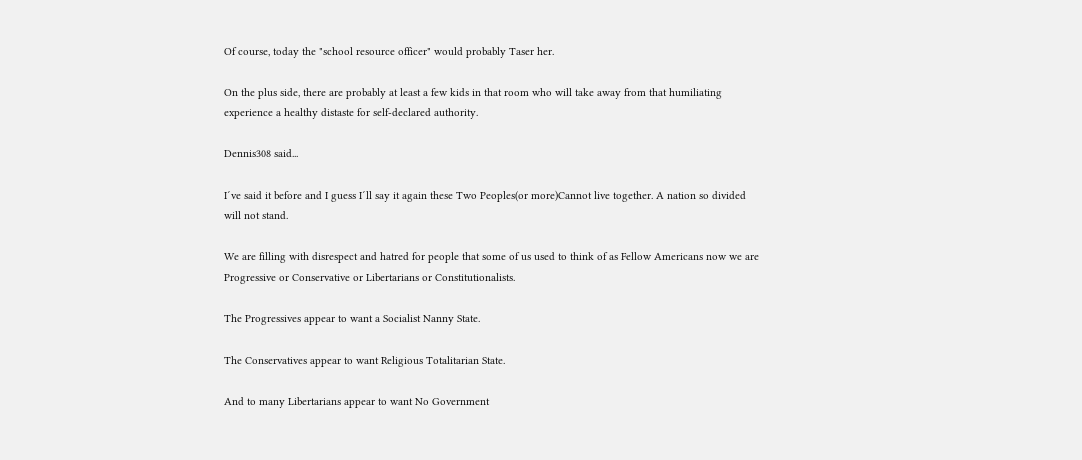Of course, today the "school resource officer" would probably Taser her.

On the plus side, there are probably at least a few kids in that room who will take away from that humiliating experience a healthy distaste for self-declared authority.

Dennis308 said...

I´ve said it before and I guess I´ll say it again these Two Peoples(or more)Cannot live together. A nation so divided will not stand.

We are filling with disrespect and hatred for people that some of us used to think of as Fellow Americans now we are Progressive or Conservative or Libertarians or Constitutionalists.

The Progressives appear to want a Socialist Nanny State.

The Conservatives appear to want Religious Totalitarian State.

And to many Libertarians appear to want No Government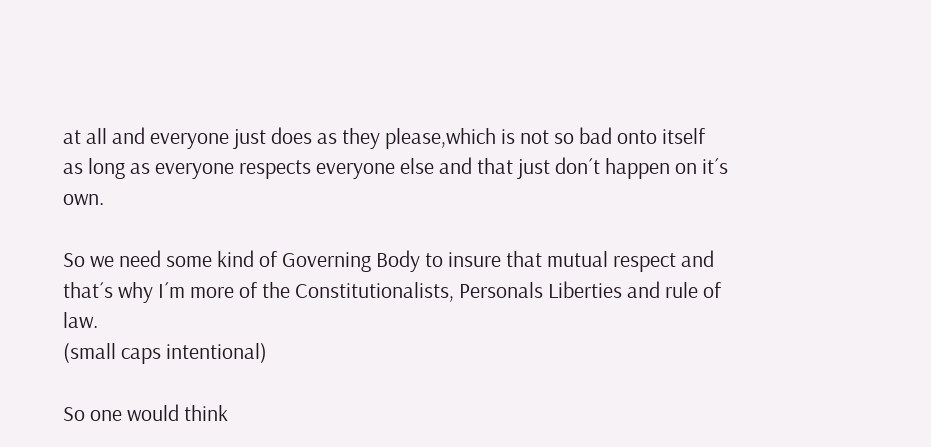at all and everyone just does as they please,which is not so bad onto itself as long as everyone respects everyone else and that just don´t happen on it´s own.

So we need some kind of Governing Body to insure that mutual respect and that´s why I´m more of the Constitutionalists, Personals Liberties and rule of law.
(small caps intentional)

So one would think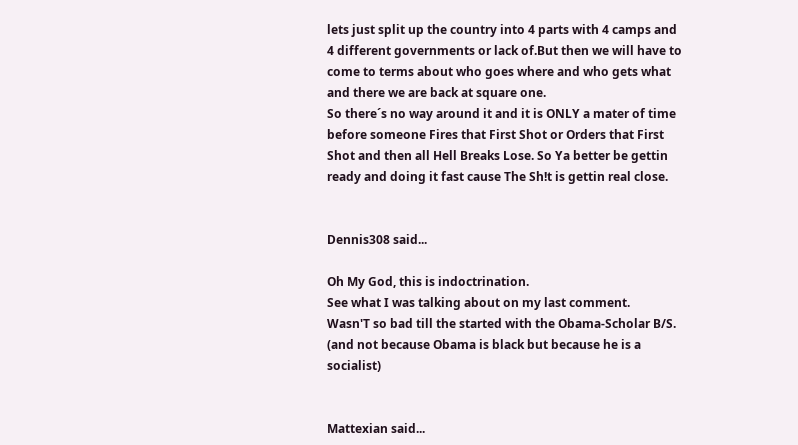lets just split up the country into 4 parts with 4 camps and 4 different governments or lack of.But then we will have to come to terms about who goes where and who gets what and there we are back at square one.
So there´s no way around it and it is ONLY a mater of time before someone Fires that First Shot or Orders that First Shot and then all Hell Breaks Lose. So Ya better be gettin ready and doing it fast cause The Sh!t is gettin real close.


Dennis308 said...

Oh My God, this is indoctrination.
See what I was talking about on my last comment.
Wasn'T so bad till the started with the Obama-Scholar B/S.
(and not because Obama is black but because he is a socialist)


Mattexian said...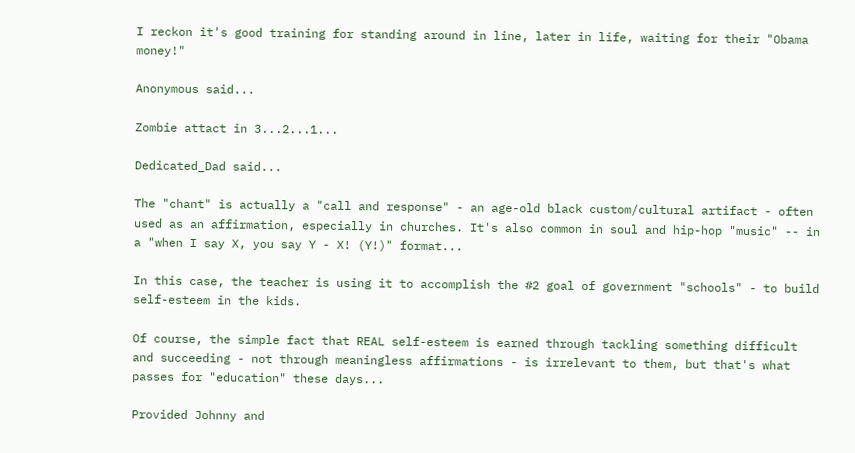I reckon it's good training for standing around in line, later in life, waiting for their "Obama money!"

Anonymous said...

Zombie attact in 3...2...1...

Dedicated_Dad said...

The "chant" is actually a "call and response" - an age-old black custom/cultural artifact - often used as an affirmation, especially in churches. It's also common in soul and hip-hop "music" -- in a "when I say X, you say Y - X! (Y!)" format...

In this case, the teacher is using it to accomplish the #2 goal of government "schools" - to build self-esteem in the kids.

Of course, the simple fact that REAL self-esteem is earned through tackling something difficult and succeeding - not through meaningless affirmations - is irrelevant to them, but that's what passes for "education" these days...

Provided Johnny and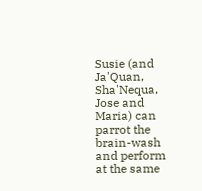Susie (and Ja'Quan, Sha'Nequa, Jose and Maria) can parrot the brain-wash and perform at the same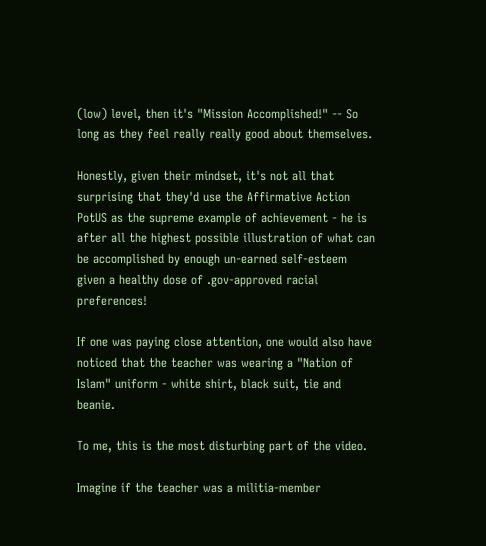(low) level, then it's "Mission Accomplished!" -- So long as they feel really really good about themselves.

Honestly, given their mindset, it's not all that surprising that they'd use the Affirmative Action PotUS as the supreme example of achievement - he is after all the highest possible illustration of what can be accomplished by enough un-earned self-esteem given a healthy dose of .gov-approved racial preferences!

If one was paying close attention, one would also have noticed that the teacher was wearing a "Nation of Islam" uniform - white shirt, black suit, tie and beanie.

To me, this is the most disturbing part of the video.

Imagine if the teacher was a militia-member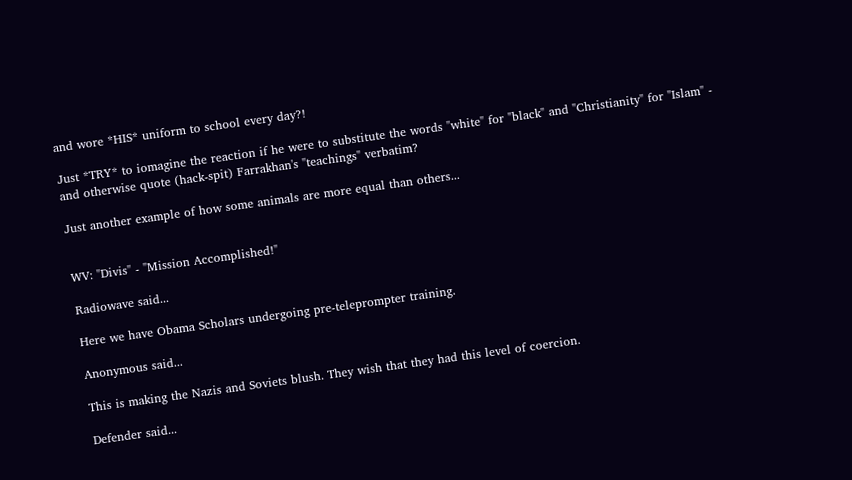and wore *HIS* uniform to school every day?!

Just *TRY* to iomagine the reaction if he were to substitute the words "white" for "black" and "Christianity" for "Islam" - and otherwise quote (hack-spit) Farrakhan's "teachings" verbatim?

Just another example of how some animals are more equal than others...


WV: "Divis" - "Mission Accomplished!"

Radiowave said...

Here we have Obama Scholars undergoing pre-teleprompter training.

Anonymous said...

This is making the Nazis and Soviets blush. They wish that they had this level of coercion.

Defender said...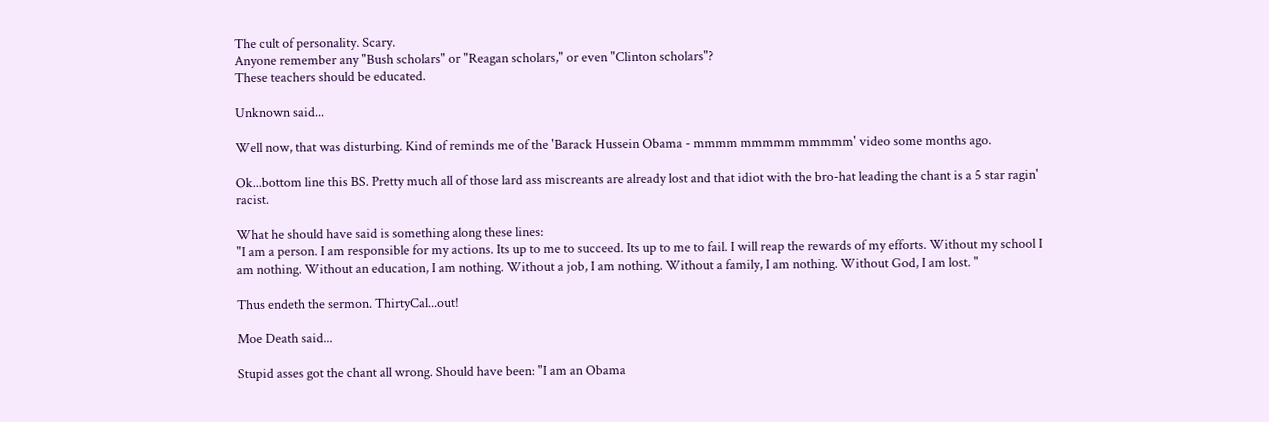The cult of personality. Scary.
Anyone remember any "Bush scholars" or "Reagan scholars," or even "Clinton scholars"?
These teachers should be educated.

Unknown said...

Well now, that was disturbing. Kind of reminds me of the 'Barack Hussein Obama - mmmm mmmmm mmmmm' video some months ago.

Ok...bottom line this BS. Pretty much all of those lard ass miscreants are already lost and that idiot with the bro-hat leading the chant is a 5 star ragin' racist.

What he should have said is something along these lines:
"I am a person. I am responsible for my actions. Its up to me to succeed. Its up to me to fail. I will reap the rewards of my efforts. Without my school I am nothing. Without an education, I am nothing. Without a job, I am nothing. Without a family, I am nothing. Without God, I am lost. "

Thus endeth the sermon. ThirtyCal...out!

Moe Death said...

Stupid asses got the chant all wrong. Should have been: "I am an Obama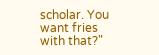scholar. You want fries with that?"